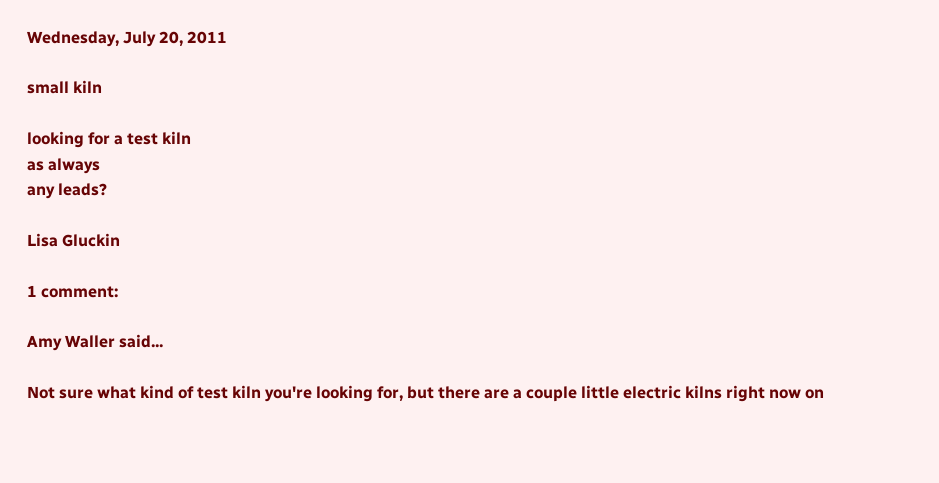Wednesday, July 20, 2011

small kiln

looking for a test kiln
as always
any leads?

Lisa Gluckin

1 comment:

Amy Waller said...

Not sure what kind of test kiln you're looking for, but there are a couple little electric kilns right now on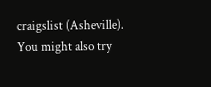craigslist (Asheville). You might also try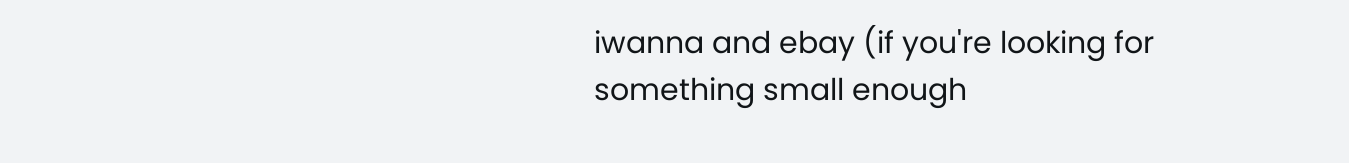iwanna and ebay (if you're looking for something small enough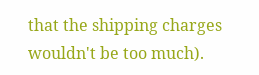that the shipping charges wouldn't be too much).